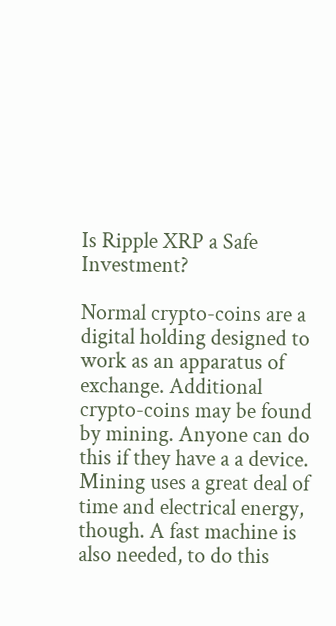Is Ripple XRP a Safe Investment?

Normal crypto-coins are a digital holding designed to work as an apparatus of exchange. Additional crypto-coins may be found by mining. Anyone can do this if they have a a device. Mining uses a great deal of time and electrical energy, though. A fast machine is also needed, to do this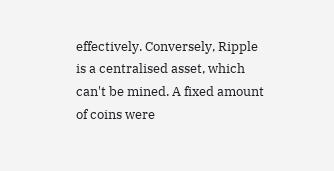effectively. Conversely, Ripple is a centralised asset, which can't be mined. A fixed amount of coins were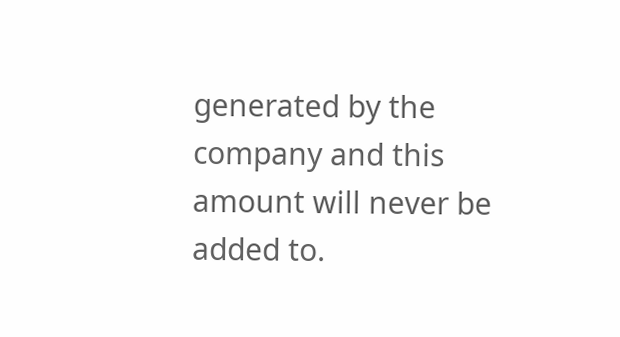generated by the company and this amount will never be added to.